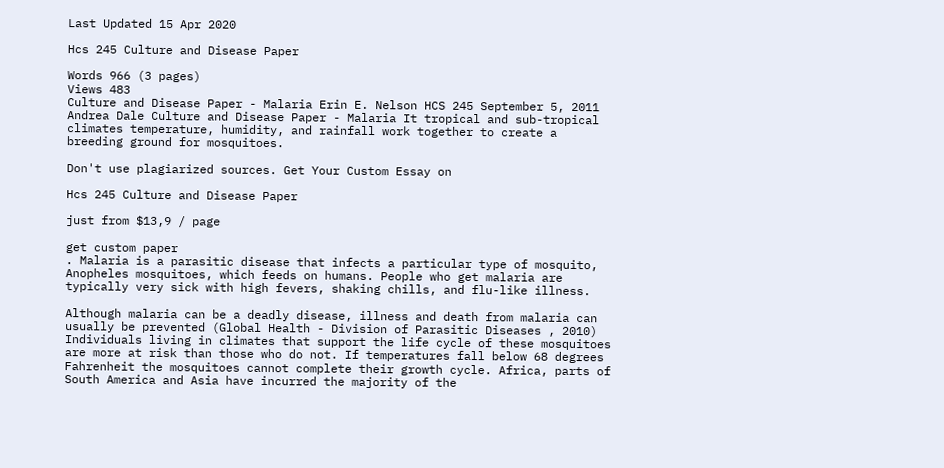Last Updated 15 Apr 2020

Hcs 245 Culture and Disease Paper

Words 966 (3 pages)
Views 483
Culture and Disease Paper - Malaria Erin E. Nelson HCS 245 September 5, 2011 Andrea Dale Culture and Disease Paper - Malaria It tropical and sub-tropical climates temperature, humidity, and rainfall work together to create a breeding ground for mosquitoes.

Don't use plagiarized sources. Get Your Custom Essay on

Hcs 245 Culture and Disease Paper

just from $13,9 / page

get custom paper
. Malaria is a parasitic disease that infects a particular type of mosquito, Anopheles mosquitoes, which feeds on humans. People who get malaria are typically very sick with high fevers, shaking chills, and flu-like illness.

Although malaria can be a deadly disease, illness and death from malaria can usually be prevented (Global Health - Division of Parasitic Diseases , 2010) Individuals living in climates that support the life cycle of these mosquitoes are more at risk than those who do not. If temperatures fall below 68 degrees Fahrenheit the mosquitoes cannot complete their growth cycle. Africa, parts of South America and Asia have incurred the majority of the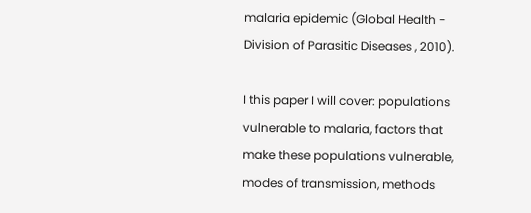malaria epidemic (Global Health - Division of Parasitic Diseases , 2010).

I this paper I will cover: populations vulnerable to malaria, factors that make these populations vulnerable, modes of transmission, methods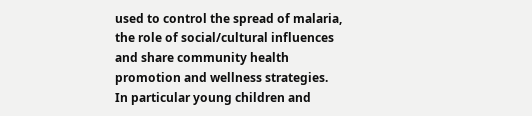used to control the spread of malaria, the role of social/cultural influences and share community health promotion and wellness strategies. In particular young children and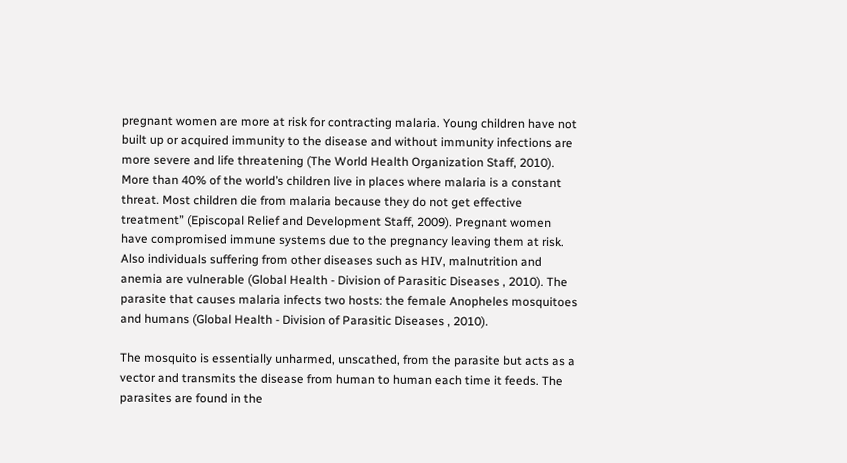pregnant women are more at risk for contracting malaria. Young children have not built up or acquired immunity to the disease and without immunity infections are more severe and life threatening (The World Health Organization Staff, 2010). More than 40% of the world’s children live in places where malaria is a constant threat. Most children die from malaria because they do not get effective treatment” (Episcopal Relief and Development Staff, 2009). Pregnant women have compromised immune systems due to the pregnancy leaving them at risk. Also individuals suffering from other diseases such as HIV, malnutrition and anemia are vulnerable (Global Health - Division of Parasitic Diseases , 2010). The parasite that causes malaria infects two hosts: the female Anopheles mosquitoes and humans (Global Health - Division of Parasitic Diseases , 2010).

The mosquito is essentially unharmed, unscathed, from the parasite but acts as a vector and transmits the disease from human to human each time it feeds. The parasites are found in the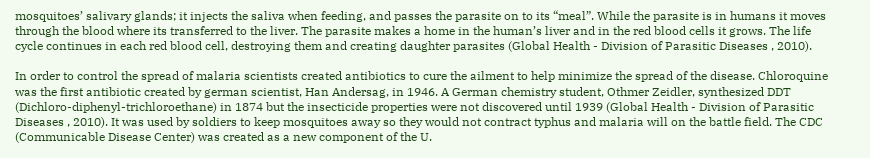mosquitoes’ salivary glands; it injects the saliva when feeding, and passes the parasite on to its “meal”. While the parasite is in humans it moves through the blood where its transferred to the liver. The parasite makes a home in the human’s liver and in the red blood cells it grows. The life cycle continues in each red blood cell, destroying them and creating daughter parasites (Global Health - Division of Parasitic Diseases , 2010).

In order to control the spread of malaria scientists created antibiotics to cure the ailment to help minimize the spread of the disease. Chloroquine was the first antibiotic created by german scientist, Han Andersag, in 1946. A German chemistry student, Othmer Zeidler, synthesized DDT (Dichloro-diphenyl-trichloroethane) in 1874 but the insecticide properties were not discovered until 1939 (Global Health - Division of Parasitic Diseases , 2010). It was used by soldiers to keep mosquitoes away so they would not contract typhus and malaria will on the battle field. The CDC (Communicable Disease Center) was created as a new component of the U.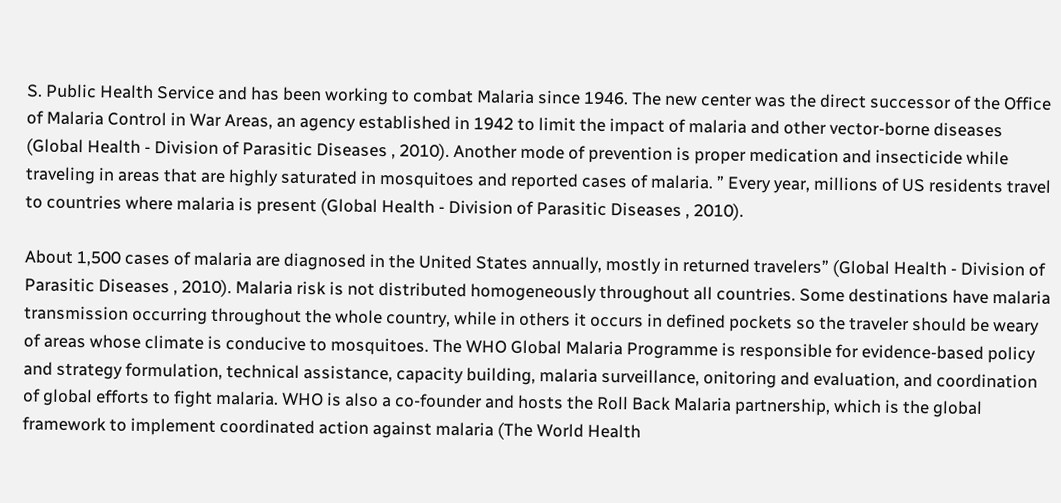S. Public Health Service and has been working to combat Malaria since 1946. The new center was the direct successor of the Office of Malaria Control in War Areas, an agency established in 1942 to limit the impact of malaria and other vector-borne diseases (Global Health - Division of Parasitic Diseases , 2010). Another mode of prevention is proper medication and insecticide while traveling in areas that are highly saturated in mosquitoes and reported cases of malaria. ” Every year, millions of US residents travel to countries where malaria is present (Global Health - Division of Parasitic Diseases , 2010).

About 1,500 cases of malaria are diagnosed in the United States annually, mostly in returned travelers” (Global Health - Division of Parasitic Diseases , 2010). Malaria risk is not distributed homogeneously throughout all countries. Some destinations have malaria transmission occurring throughout the whole country, while in others it occurs in defined pockets so the traveler should be weary of areas whose climate is conducive to mosquitoes. The WHO Global Malaria Programme is responsible for evidence-based policy and strategy formulation, technical assistance, capacity building, malaria surveillance, onitoring and evaluation, and coordination of global efforts to fight malaria. WHO is also a co-founder and hosts the Roll Back Malaria partnership, which is the global framework to implement coordinated action against malaria (The World Health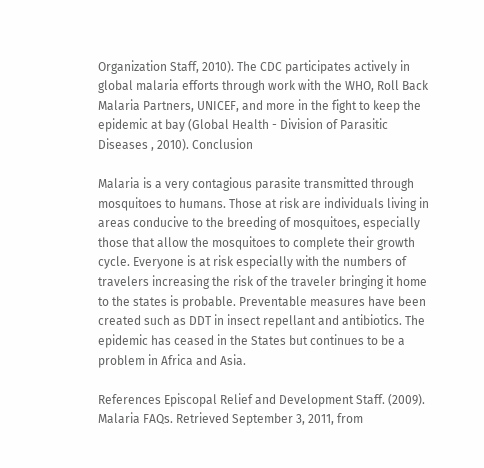Organization Staff, 2010). The CDC participates actively in global malaria efforts through work with the WHO, Roll Back Malaria Partners, UNICEF, and more in the fight to keep the epidemic at bay (Global Health - Division of Parasitic Diseases , 2010). Conclusion

Malaria is a very contagious parasite transmitted through mosquitoes to humans. Those at risk are individuals living in areas conducive to the breeding of mosquitoes, especially those that allow the mosquitoes to complete their growth cycle. Everyone is at risk especially with the numbers of travelers increasing the risk of the traveler bringing it home to the states is probable. Preventable measures have been created such as DDT in insect repellant and antibiotics. The epidemic has ceased in the States but continues to be a problem in Africa and Asia.

References Episcopal Relief and Development Staff. (2009). Malaria FAQs. Retrieved September 3, 2011, from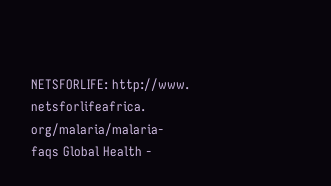NETSFORLIFE: http://www. netsforlifeafrica. org/malaria/malaria-faqs Global Health -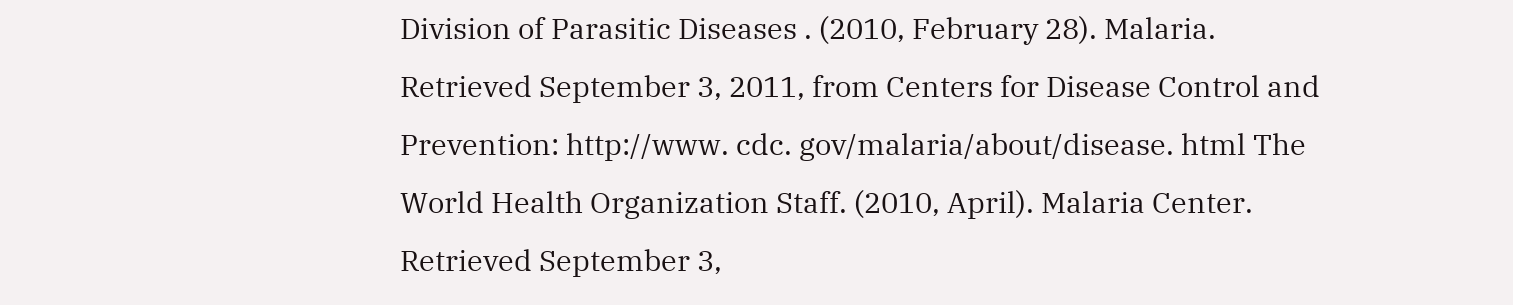Division of Parasitic Diseases . (2010, February 28). Malaria. Retrieved September 3, 2011, from Centers for Disease Control and Prevention: http://www. cdc. gov/malaria/about/disease. html The World Health Organization Staff. (2010, April). Malaria Center. Retrieved September 3,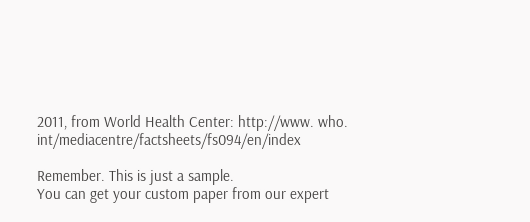2011, from World Health Center: http://www. who. int/mediacentre/factsheets/fs094/en/index

Remember. This is just a sample.
You can get your custom paper from our expert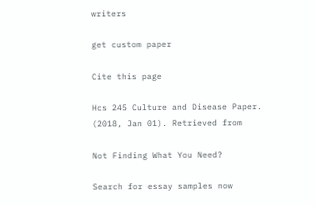writers

get custom paper

Cite this page

Hcs 245 Culture and Disease Paper. (2018, Jan 01). Retrieved from

Not Finding What You Need?

Search for essay samples now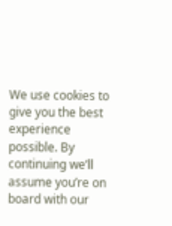We use cookies to give you the best experience possible. By continuing we’ll assume you’re on board with our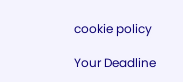cookie policy

Your Deadline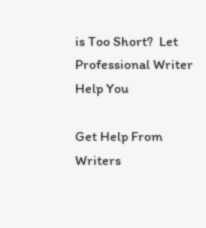is Too Short?  Let Professional Writer Help You

Get Help From Writers